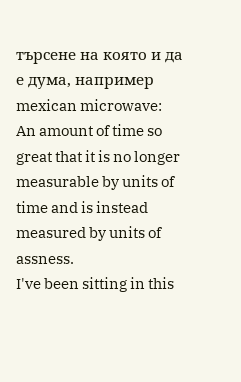търсене на която и да е дума, например mexican microwave:
An amount of time so great that it is no longer measurable by units of time and is instead measured by units of assness.
I've been sitting in this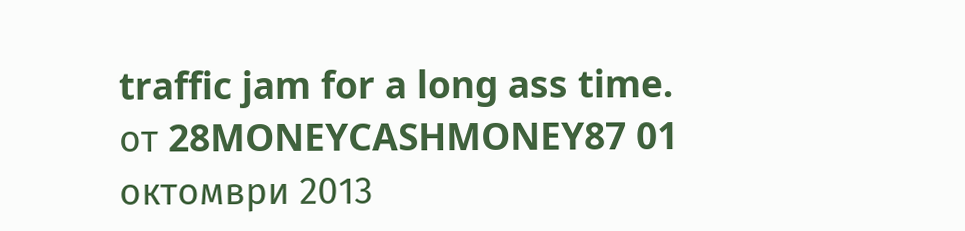traffic jam for a long ass time.
от 28MONEYCASHMONEY87 01 октомври 2013